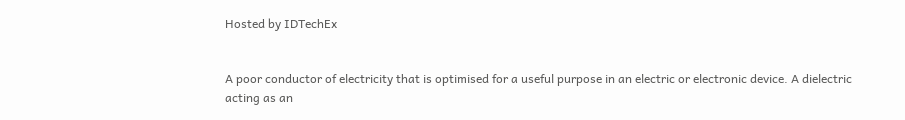Hosted by IDTechEx


A poor conductor of electricity that is optimised for a useful purpose in an electric or electronic device. A dielectric acting as an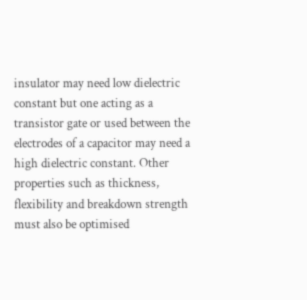insulator may need low dielectric constant but one acting as a transistor gate or used between the electrodes of a capacitor may need a high dielectric constant. Other properties such as thickness, flexibility and breakdown strength must also be optimised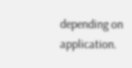depending on application.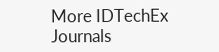More IDTechEx Journals